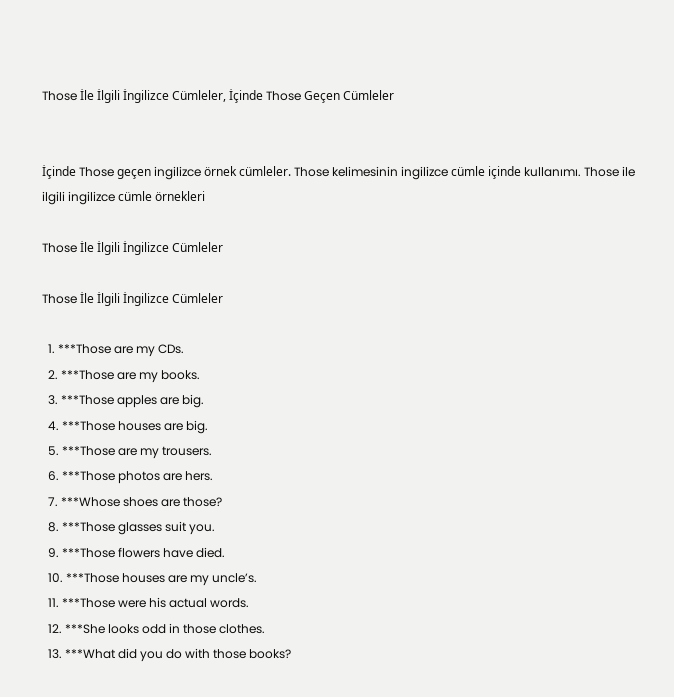Those İle İlgili İngilizce Cümleler, İçinde Those Geçen Cümleler


İçinde Those geçen ingilizce örnek cümleler. Those kelimesinin ingilizce cümle içinde kullanımı. Those ile ilgili ingilizce cümle örnekleri

Those İle İlgili İngilizce Cümleler

Those İle İlgili İngilizce Cümleler

  1. ***Those are my CDs.
  2. ***Those are my books.
  3. ***Those apples are big.
  4. ***Those houses are big.
  5. ***Those are my trousers.
  6. ***Those photos are hers.
  7. ***Whose shoes are those?
  8. ***Those glasses suit you.
  9. ***Those flowers have died.
  10. ***Those houses are my uncle’s.
  11. ***Those were his actual words.
  12. ***She looks odd in those clothes.
  13. ***What did you do with those books?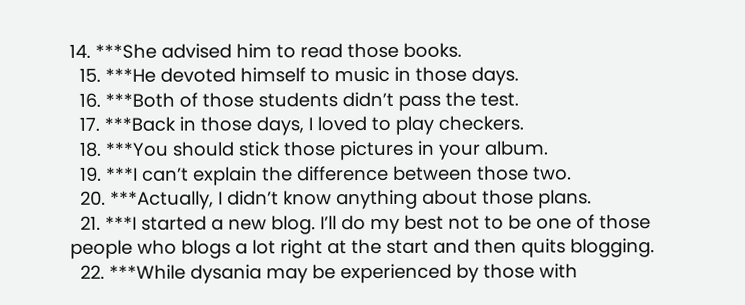14. ***She advised him to read those books.
  15. ***He devoted himself to music in those days.
  16. ***Both of those students didn’t pass the test.
  17. ***Back in those days, I loved to play checkers.
  18. ***You should stick those pictures in your album.
  19. ***I can’t explain the difference between those two.
  20. ***Actually, I didn’t know anything about those plans.
  21. ***I started a new blog. I’ll do my best not to be one of those people who blogs a lot right at the start and then quits blogging.
  22. ***While dysania may be experienced by those with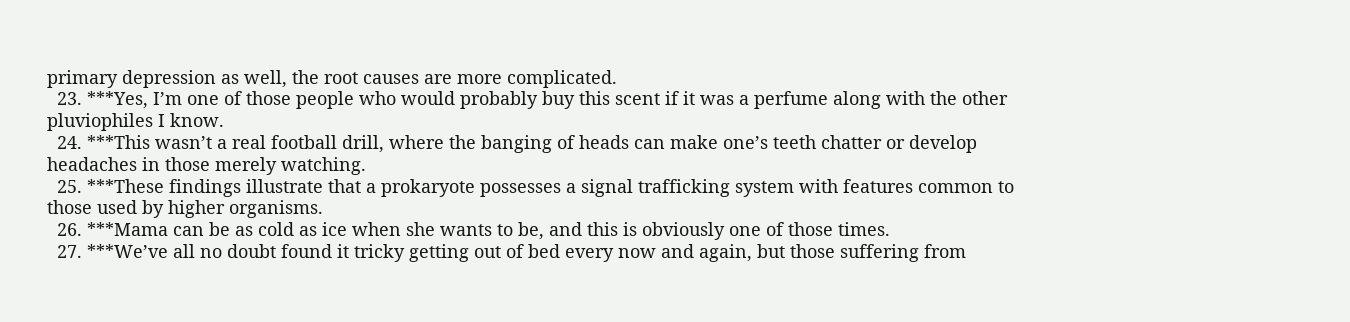primary depression as well, the root causes are more complicated.
  23. ***Yes, I’m one of those people who would probably buy this scent if it was a perfume along with the other pluviophiles I know.
  24. ***This wasn’t a real football drill, where the banging of heads can make one’s teeth chatter or develop headaches in those merely watching.
  25. ***These findings illustrate that a prokaryote possesses a signal trafficking system with features common to those used by higher organisms.
  26. ***Mama can be as cold as ice when she wants to be, and this is obviously one of those times.
  27. ***We’ve all no doubt found it tricky getting out of bed every now and again, but those suffering from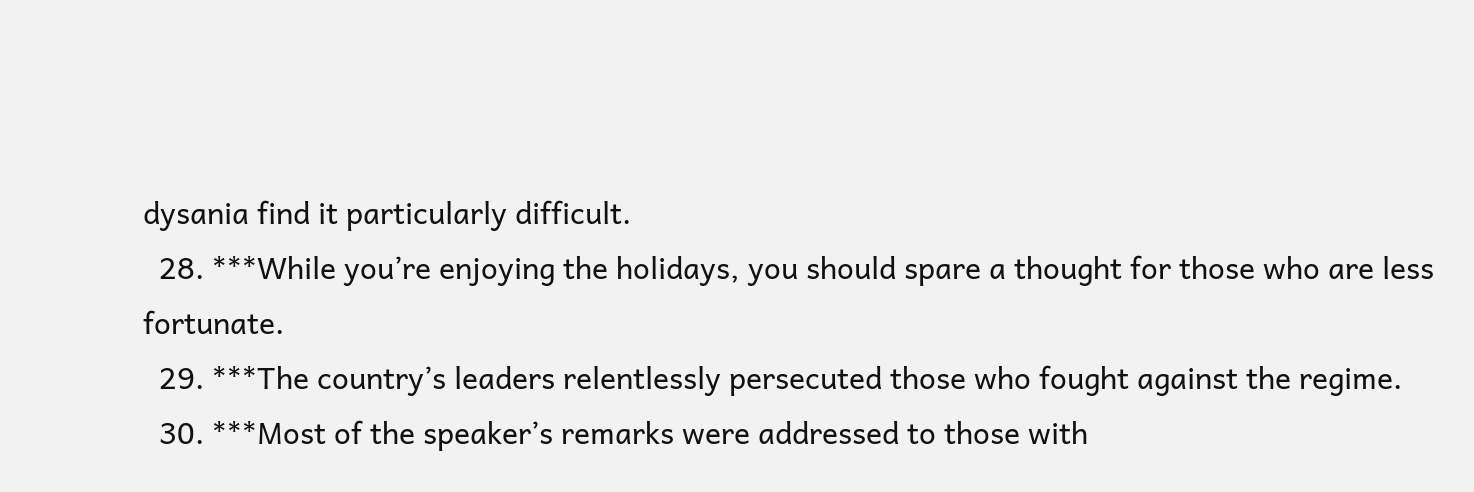dysania find it particularly difficult.
  28. ***While you’re enjoying the holidays, you should spare a thought for those who are less fortunate.
  29. ***The country’s leaders relentlessly persecuted those who fought against the regime.
  30. ***Most of the speaker’s remarks were addressed to those with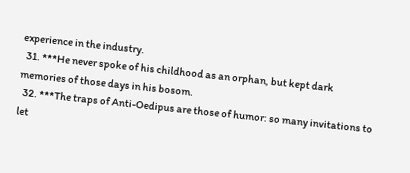experience in the industry.
  31. ***He never spoke of his childhood as an orphan, but kept dark memories of those days in his bosom.
  32. ***The traps of Anti-Oedipus are those of humor: so many invitations to let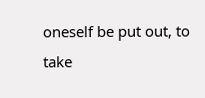oneself be put out, to take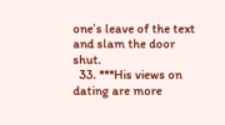one’s leave of the text and slam the door shut.
  33. ***His views on dating are more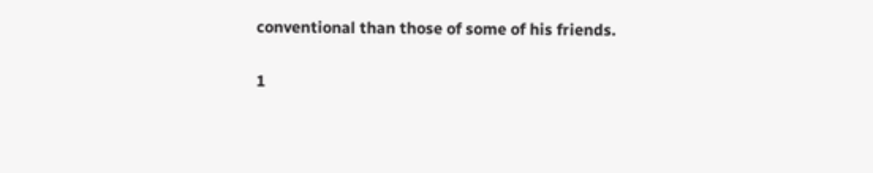conventional than those of some of his friends.

1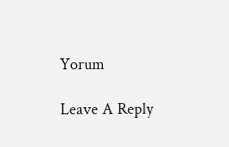Yorum

Leave A Reply